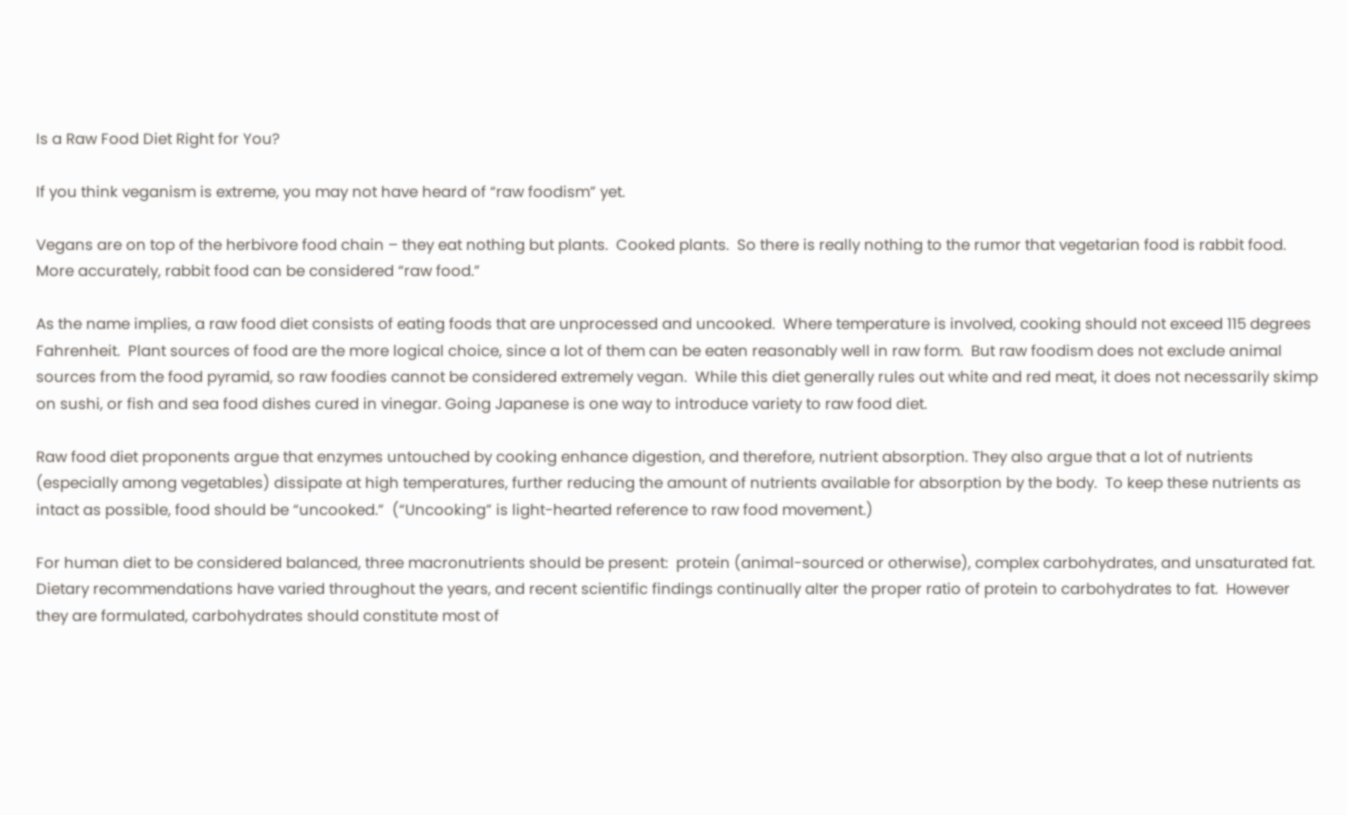Is a Raw Food Diet Right for You?

If you think veganism is extreme, you may not have heard of “raw foodism” yet.

Vegans are on top of the herbivore food chain – they eat nothing but plants.  Cooked plants.  So there is really nothing to the rumor that vegetarian food is rabbit food.  More accurately, rabbit food can be considered “raw food.”

As the name implies, a raw food diet consists of eating foods that are unprocessed and uncooked.  Where temperature is involved, cooking should not exceed 115 degrees Fahrenheit.  Plant sources of food are the more logical choice, since a lot of them can be eaten reasonably well in raw form.  But raw foodism does not exclude animal sources from the food pyramid, so raw foodies cannot be considered extremely vegan.  While this diet generally rules out white and red meat, it does not necessarily skimp on sushi, or fish and sea food dishes cured in vinegar. Going Japanese is one way to introduce variety to raw food diet.

Raw food diet proponents argue that enzymes untouched by cooking enhance digestion, and therefore, nutrient absorption. They also argue that a lot of nutrients (especially among vegetables) dissipate at high temperatures, further reducing the amount of nutrients available for absorption by the body.  To keep these nutrients as intact as possible, food should be “uncooked.”  (“Uncooking” is light-hearted reference to raw food movement.)

For human diet to be considered balanced, three macronutrients should be present:  protein (animal-sourced or otherwise), complex carbohydrates, and unsaturated fat.  Dietary recommendations have varied throughout the years, and recent scientific findings continually alter the proper ratio of protein to carbohydrates to fat.  However they are formulated, carbohydrates should constitute most of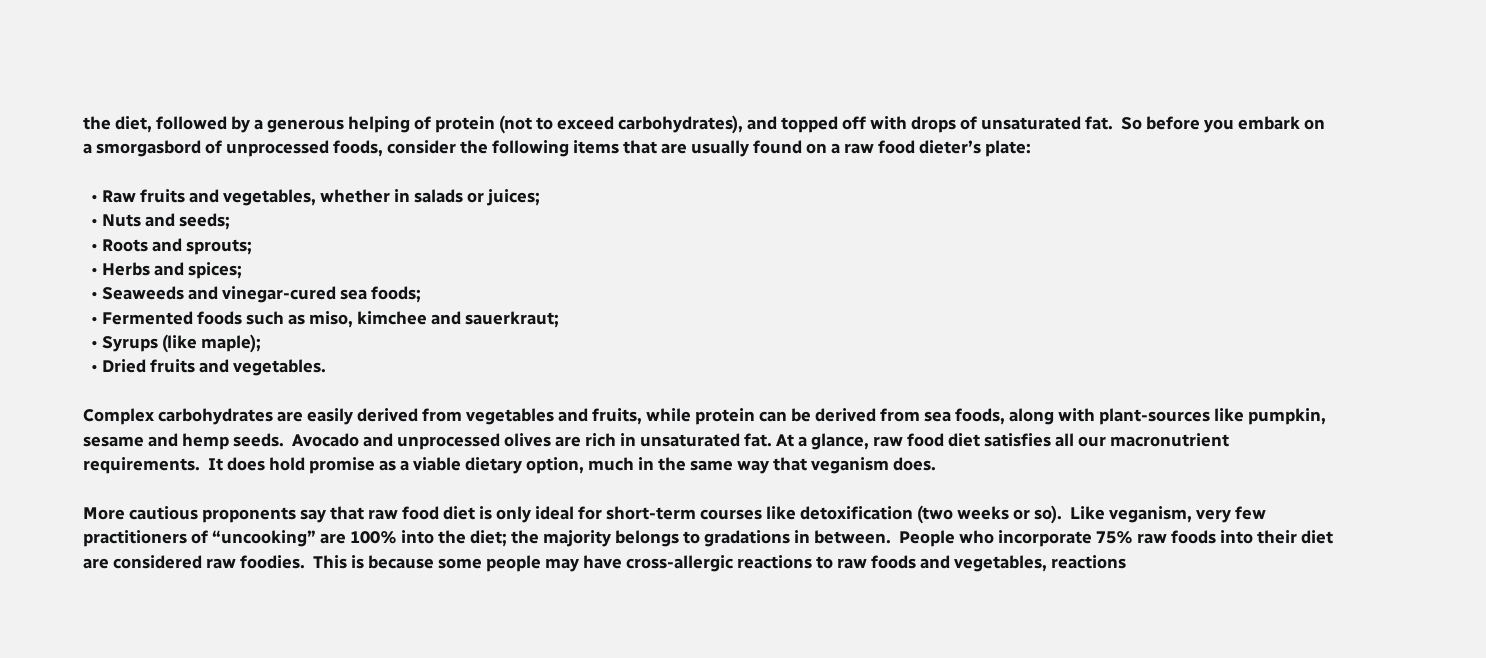the diet, followed by a generous helping of protein (not to exceed carbohydrates), and topped off with drops of unsaturated fat.  So before you embark on a smorgasbord of unprocessed foods, consider the following items that are usually found on a raw food dieter’s plate:

  • Raw fruits and vegetables, whether in salads or juices;
  • Nuts and seeds;
  • Roots and sprouts;
  • Herbs and spices;
  • Seaweeds and vinegar-cured sea foods;
  • Fermented foods such as miso, kimchee and sauerkraut;
  • Syrups (like maple);
  • Dried fruits and vegetables.

Complex carbohydrates are easily derived from vegetables and fruits, while protein can be derived from sea foods, along with plant-sources like pumpkin, sesame and hemp seeds.  Avocado and unprocessed olives are rich in unsaturated fat. At a glance, raw food diet satisfies all our macronutrient requirements.  It does hold promise as a viable dietary option, much in the same way that veganism does.

More cautious proponents say that raw food diet is only ideal for short-term courses like detoxification (two weeks or so).  Like veganism, very few practitioners of “uncooking” are 100% into the diet; the majority belongs to gradations in between.  People who incorporate 75% raw foods into their diet are considered raw foodies.  This is because some people may have cross-allergic reactions to raw foods and vegetables, reactions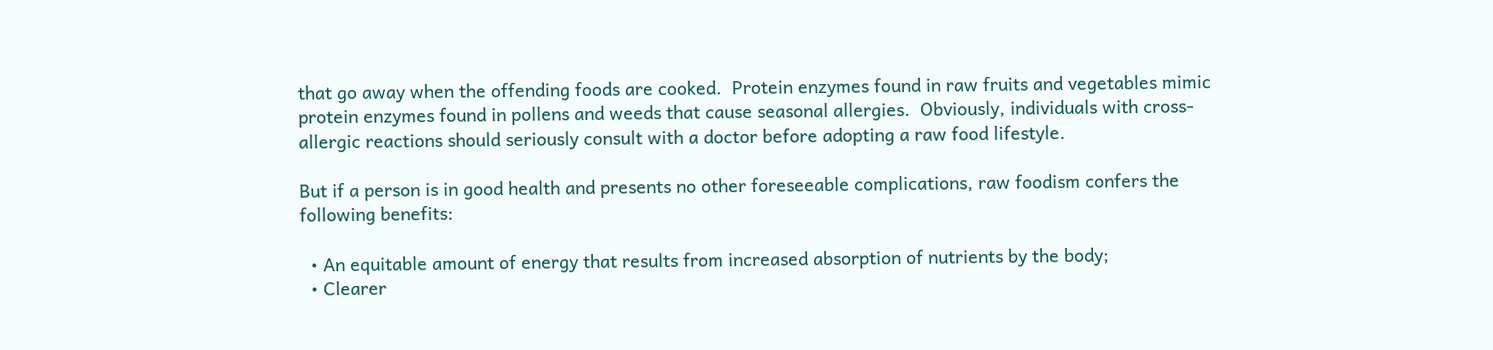that go away when the offending foods are cooked.  Protein enzymes found in raw fruits and vegetables mimic protein enzymes found in pollens and weeds that cause seasonal allergies.  Obviously, individuals with cross-allergic reactions should seriously consult with a doctor before adopting a raw food lifestyle.

But if a person is in good health and presents no other foreseeable complications, raw foodism confers the following benefits:

  • An equitable amount of energy that results from increased absorption of nutrients by the body;
  • Clearer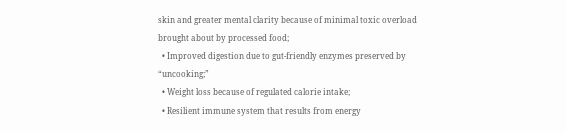skin and greater mental clarity because of minimal toxic overload brought about by processed food;
  • Improved digestion due to gut-friendly enzymes preserved by “uncooking;”
  • Weight loss because of regulated calorie intake;
  • Resilient immune system that results from energy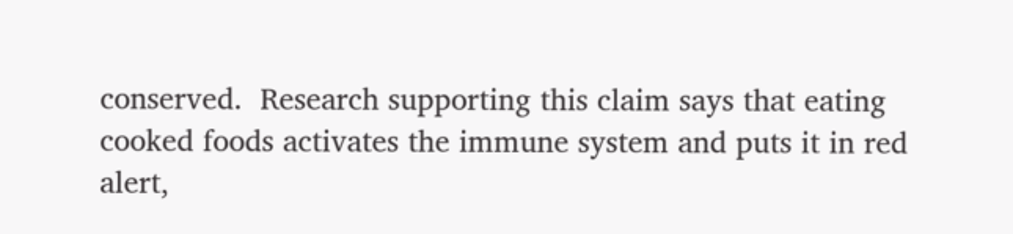conserved.  Research supporting this claim says that eating cooked foods activates the immune system and puts it in red alert,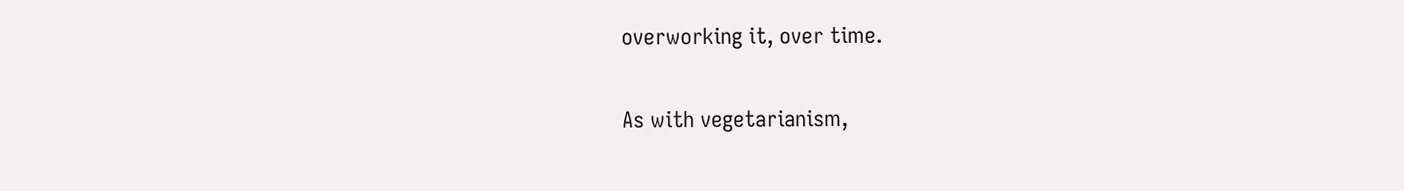overworking it, over time.

As with vegetarianism,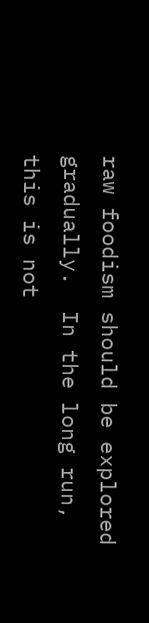raw foodism should be explored gradually.  In the long run, this is not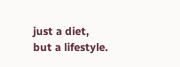just a diet, but a lifestyle.